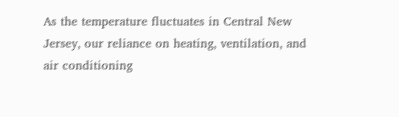As the temperature fluctuates in Central New Jersey, our reliance on heating, ventilation, and air conditioning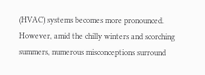(HVAC) systems becomes more pronounced. However, amid the chilly winters and scorching summers, numerous misconceptions surround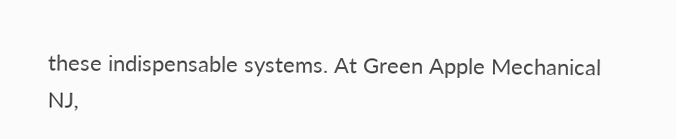these indispensable systems. At Green Apple Mechanical NJ,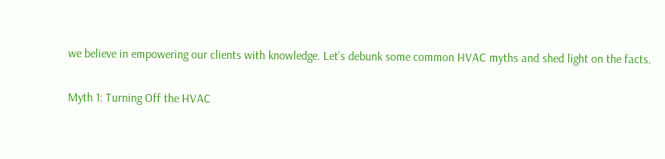we believe in empowering our clients with knowledge. Let’s debunk some common HVAC myths and shed light on the facts.

Myth 1: Turning Off the HVAC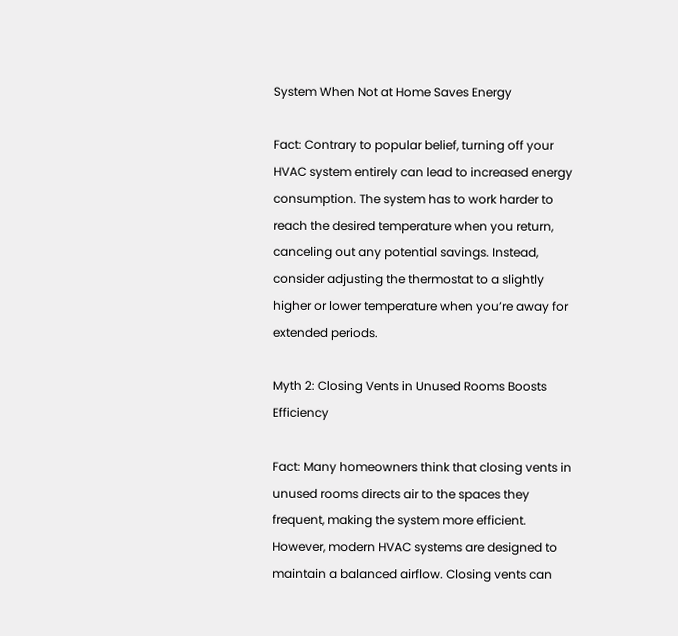System When Not at Home Saves Energy

Fact: Contrary to popular belief, turning off your HVAC system entirely can lead to increased energy consumption. The system has to work harder to reach the desired temperature when you return, canceling out any potential savings. Instead, consider adjusting the thermostat to a slightly higher or lower temperature when you’re away for extended periods.

Myth 2: Closing Vents in Unused Rooms Boosts Efficiency

Fact: Many homeowners think that closing vents in unused rooms directs air to the spaces they frequent, making the system more efficient. However, modern HVAC systems are designed to maintain a balanced airflow. Closing vents can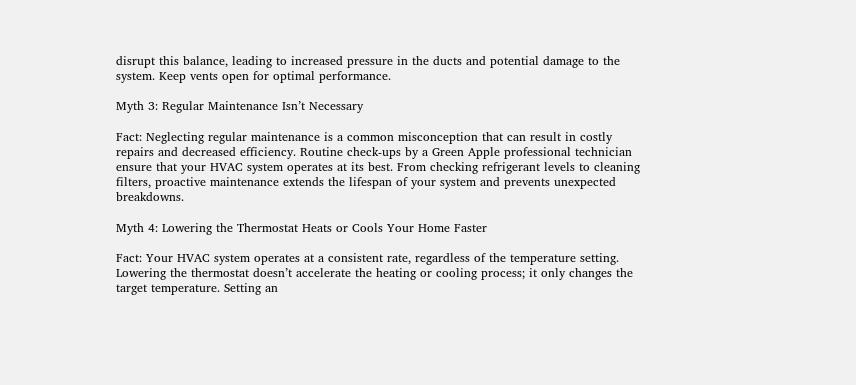disrupt this balance, leading to increased pressure in the ducts and potential damage to the system. Keep vents open for optimal performance.

Myth 3: Regular Maintenance Isn’t Necessary

Fact: Neglecting regular maintenance is a common misconception that can result in costly repairs and decreased efficiency. Routine check-ups by a Green Apple professional technician ensure that your HVAC system operates at its best. From checking refrigerant levels to cleaning filters, proactive maintenance extends the lifespan of your system and prevents unexpected breakdowns.

Myth 4: Lowering the Thermostat Heats or Cools Your Home Faster

Fact: Your HVAC system operates at a consistent rate, regardless of the temperature setting. Lowering the thermostat doesn’t accelerate the heating or cooling process; it only changes the target temperature. Setting an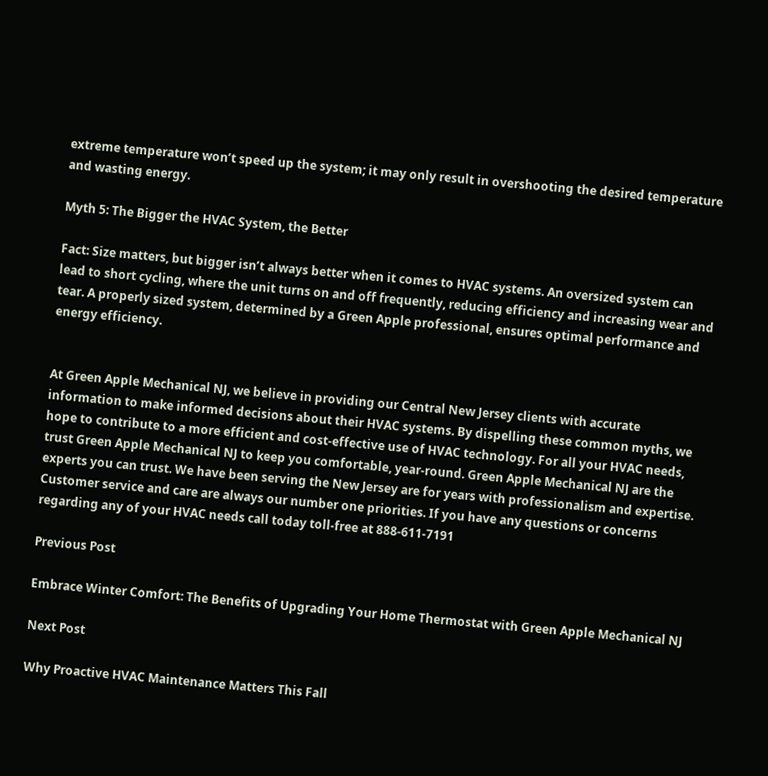extreme temperature won’t speed up the system; it may only result in overshooting the desired temperature and wasting energy.

Myth 5: The Bigger the HVAC System, the Better

Fact: Size matters, but bigger isn’t always better when it comes to HVAC systems. An oversized system can lead to short cycling, where the unit turns on and off frequently, reducing efficiency and increasing wear and tear. A properly sized system, determined by a Green Apple professional, ensures optimal performance and energy efficiency.


At Green Apple Mechanical NJ, we believe in providing our Central New Jersey clients with accurate information to make informed decisions about their HVAC systems. By dispelling these common myths, we hope to contribute to a more efficient and cost-effective use of HVAC technology. For all your HVAC needs, trust Green Apple Mechanical NJ to keep you comfortable, year-round. Green Apple Mechanical NJ are the experts you can trust. We have been serving the New Jersey are for years with professionalism and expertise. Customer service and care are always our number one priorities. If you have any questions or concerns regarding any of your HVAC needs call today toll-free at 888-611-7191

Previous Post

Embrace Winter Comfort: The Benefits of Upgrading Your Home Thermostat with Green Apple Mechanical NJ

Next Post

Why Proactive HVAC Maintenance Matters This Fall